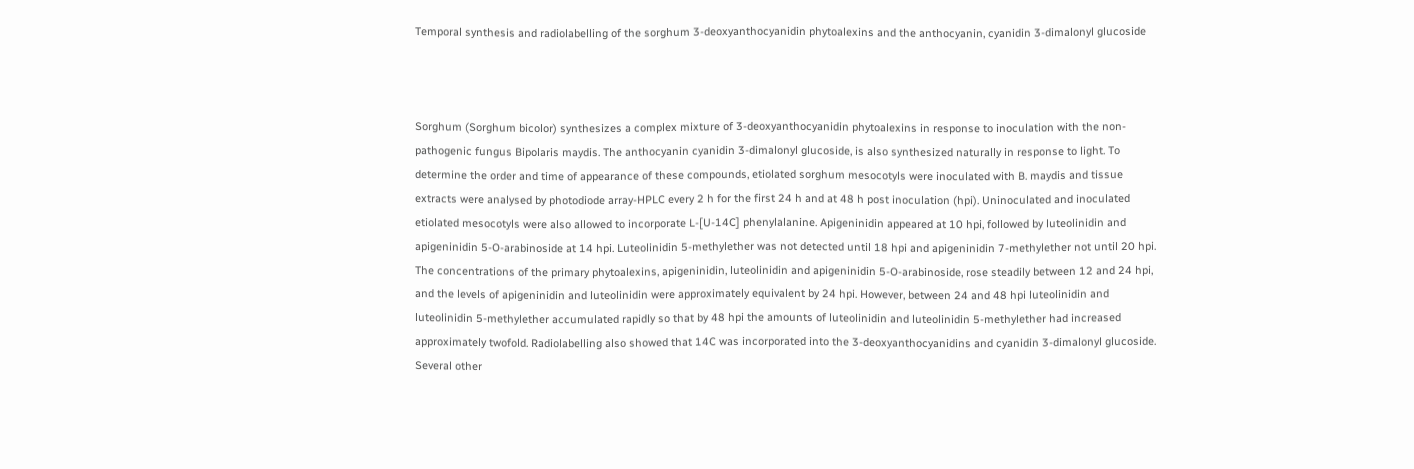Temporal synthesis and radiolabelling of the sorghum 3-deoxyanthocyanidin phytoalexins and the anthocyanin, cyanidin 3-dimalonyl glucoside



Sorghum (Sorghum bicolor) synthesizes a complex mixture of 3-deoxyanthocyanidin phytoalexins in response to inoculation with the non-pathogenic fungus Bipolaris maydis. The anthocyanin cyanidin 3-dimalonyl glucoside, is also synthesized naturally in response to light. To determine the order and time of appearance of these compounds, etiolated sorghum mesocotyls were inoculated with B. maydis and tissue extracts were analysed by photodiode array-HPLC every 2 h for the first 24 h and at 48 h post inoculation (hpi). Uninoculated and inoculated etiolated mesocotyls were also allowed to incorporate L-[U-14C] phenylalanine. Apigeninidin appeared at 10 hpi, followed by luteolinidin and apigeninidin 5-O-arabinoside at 14 hpi. Luteolinidin 5-methylether was not detected until 18 hpi and apigeninidin 7-methylether not until 20 hpi. The concentrations of the primary phytoalexins, apigeninidin, luteolinidin and apigeninidin 5-O-arabinoside, rose steadily between 12 and 24 hpi, and the levels of apigeninidin and luteolinidin were approximately equivalent by 24 hpi. However, between 24 and 48 hpi luteolinidin and luteolinidin 5-methylether accumulated rapidly so that by 48 hpi the amounts of luteolinidin and luteolinidin 5-methylether had increased approximately twofold. Radiolabelling also showed that 14C was incorporated into the 3-deoxyanthocyanidins and cyanidin 3-dimalonyl glucoside. Several other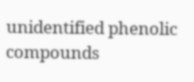unidentified phenolic compounds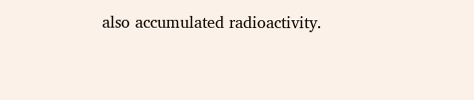also accumulated radioactivity.